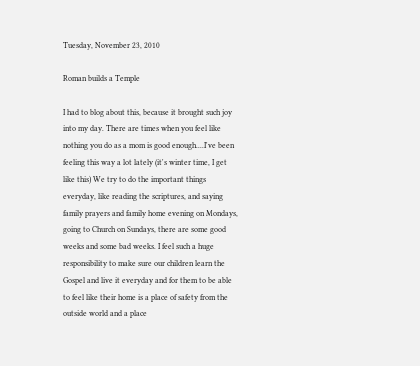Tuesday, November 23, 2010

Roman builds a Temple

I had to blog about this, because it brought such joy into my day. There are times when you feel like nothing you do as a mom is good enough....I've been feeling this way a lot lately (it's winter time, I get like this) We try to do the important things everyday, like reading the scriptures, and saying family prayers and family home evening on Mondays, going to Church on Sundays, there are some good weeks and some bad weeks. I feel such a huge responsibility to make sure our children learn the Gospel and live it everyday and for them to be able to feel like their home is a place of safety from the outside world and a place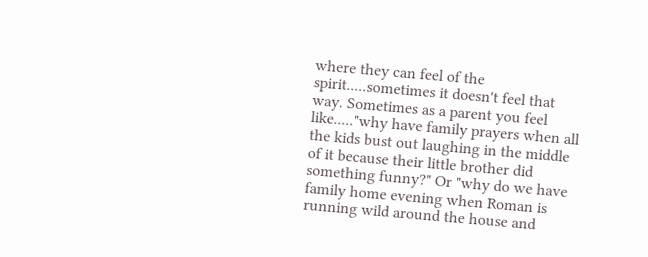where they can feel of the spirit.....sometimes it doesn't feel that way. Sometimes as a parent you feel like....."why have family prayers when all the kids bust out laughing in the middle of it because their little brother did something funny?" Or "why do we have family home evening when Roman is running wild around the house and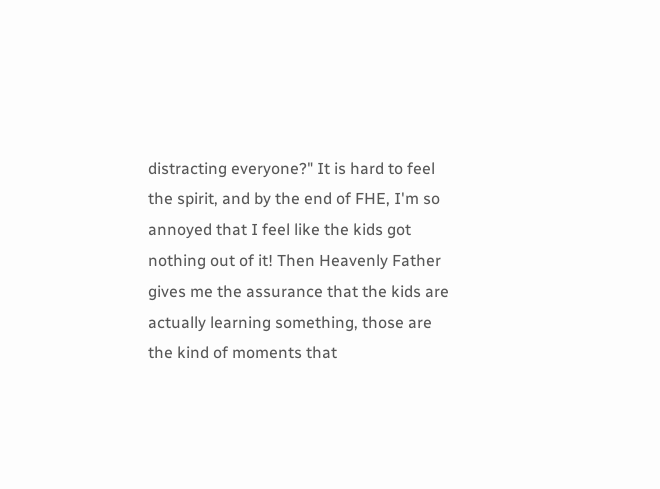distracting everyone?" It is hard to feel the spirit, and by the end of FHE, I'm so annoyed that I feel like the kids got nothing out of it! Then Heavenly Father gives me the assurance that the kids are actually learning something, those are the kind of moments that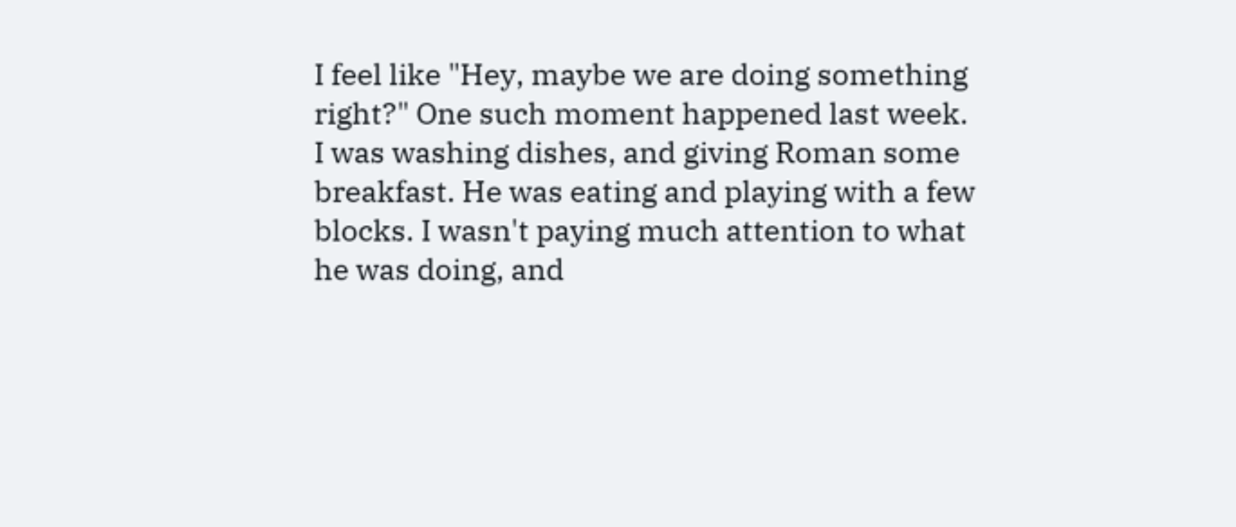I feel like "Hey, maybe we are doing something right?" One such moment happened last week. I was washing dishes, and giving Roman some breakfast. He was eating and playing with a few blocks. I wasn't paying much attention to what he was doing, and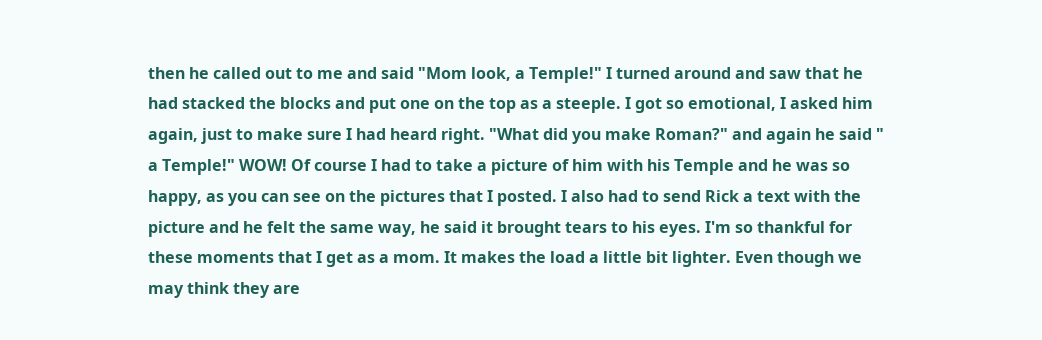then he called out to me and said "Mom look, a Temple!" I turned around and saw that he had stacked the blocks and put one on the top as a steeple. I got so emotional, I asked him again, just to make sure I had heard right. "What did you make Roman?" and again he said " a Temple!" WOW! Of course I had to take a picture of him with his Temple and he was so happy, as you can see on the pictures that I posted. I also had to send Rick a text with the picture and he felt the same way, he said it brought tears to his eyes. I'm so thankful for these moments that I get as a mom. It makes the load a little bit lighter. Even though we may think they are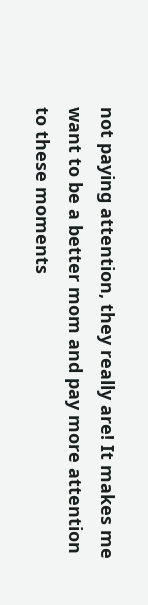not paying attention, they really are! It makes me want to be a better mom and pay more attention to these moments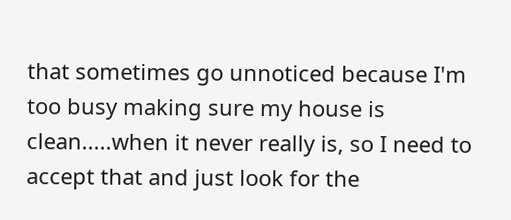that sometimes go unnoticed because I'm too busy making sure my house is clean.....when it never really is, so I need to accept that and just look for the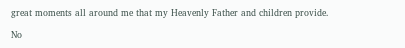great moments all around me that my Heavenly Father and children provide.

No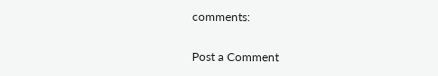comments:

Post a Comment